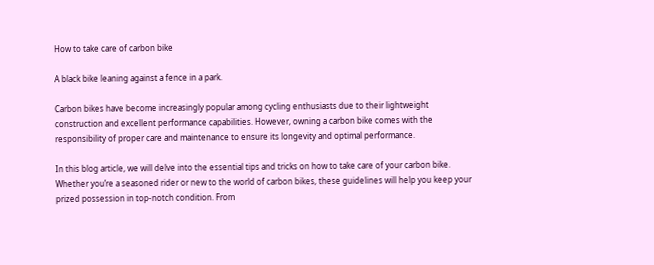How to take care of carbon bike

A black bike leaning against a fence in a park.

Carbon bikes have become increasingly popular among cycling enthusiasts due to their lightweight construction and excellent performance capabilities. However, owning a carbon bike comes with the responsibility of proper care and maintenance to ensure its longevity and optimal performance.

In this blog article, we will delve into the essential tips and tricks on how to take care of your carbon bike. Whether you’re a seasoned rider or new to the world of carbon bikes, these guidelines will help you keep your prized possession in top-notch condition. From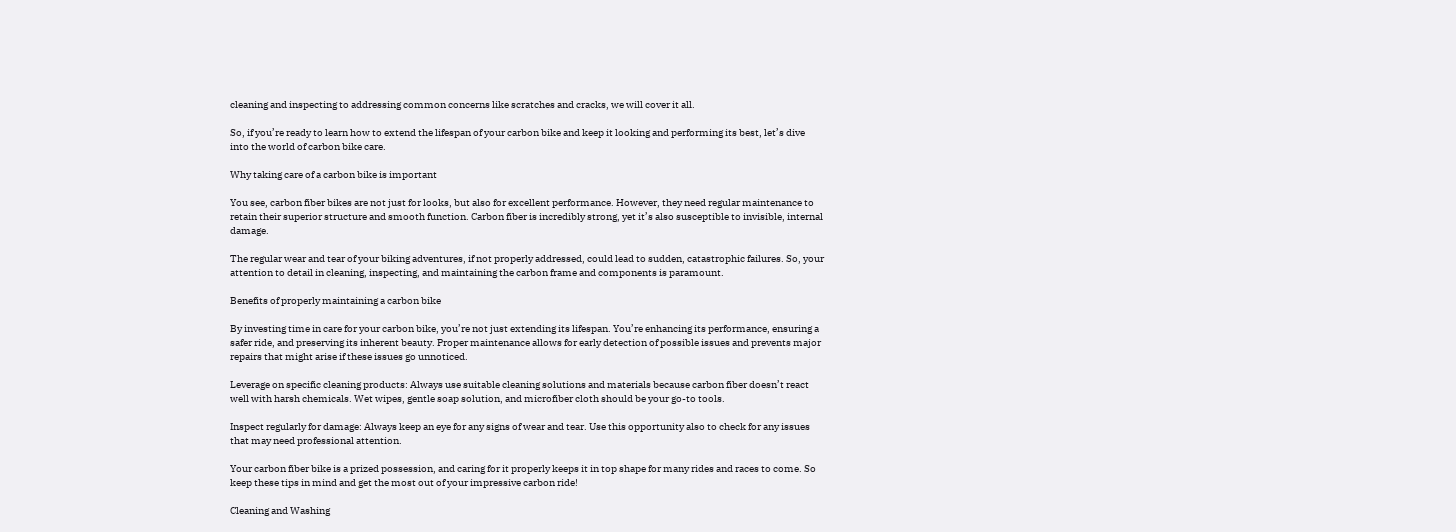cleaning and inspecting to addressing common concerns like scratches and cracks, we will cover it all.

So, if you’re ready to learn how to extend the lifespan of your carbon bike and keep it looking and performing its best, let’s dive into the world of carbon bike care.

Why taking care of a carbon bike is important

You see, carbon fiber bikes are not just for looks, but also for excellent performance. However, they need regular maintenance to retain their superior structure and smooth function. Carbon fiber is incredibly strong, yet it’s also susceptible to invisible, internal damage.

The regular wear and tear of your biking adventures, if not properly addressed, could lead to sudden, catastrophic failures. So, your attention to detail in cleaning, inspecting, and maintaining the carbon frame and components is paramount.

Benefits of properly maintaining a carbon bike

By investing time in care for your carbon bike, you’re not just extending its lifespan. You’re enhancing its performance, ensuring a safer ride, and preserving its inherent beauty. Proper maintenance allows for early detection of possible issues and prevents major repairs that might arise if these issues go unnoticed.

Leverage on specific cleaning products: Always use suitable cleaning solutions and materials because carbon fiber doesn’t react well with harsh chemicals. Wet wipes, gentle soap solution, and microfiber cloth should be your go-to tools.

Inspect regularly for damage: Always keep an eye for any signs of wear and tear. Use this opportunity also to check for any issues that may need professional attention.

Your carbon fiber bike is a prized possession, and caring for it properly keeps it in top shape for many rides and races to come. So keep these tips in mind and get the most out of your impressive carbon ride!

Cleaning and Washing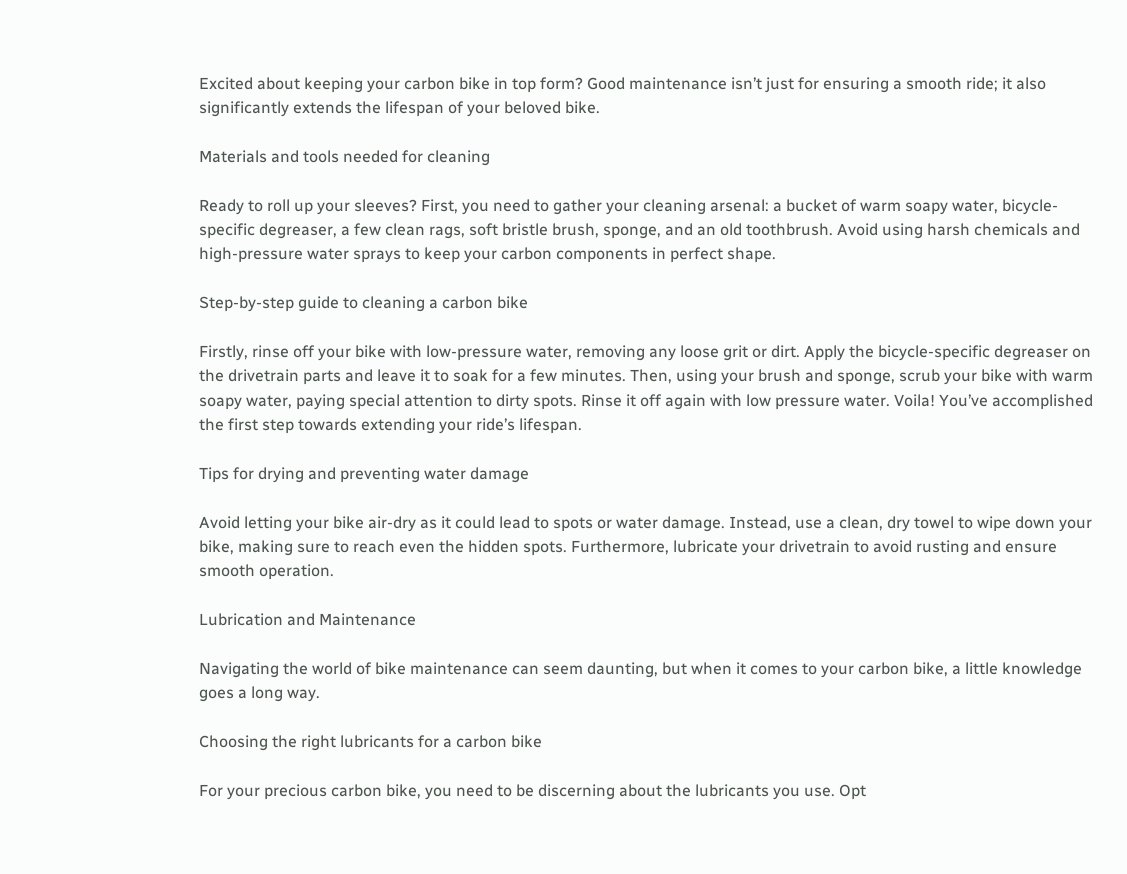Excited about keeping your carbon bike in top form? Good maintenance isn’t just for ensuring a smooth ride; it also significantly extends the lifespan of your beloved bike.

Materials and tools needed for cleaning

Ready to roll up your sleeves? First, you need to gather your cleaning arsenal: a bucket of warm soapy water, bicycle-specific degreaser, a few clean rags, soft bristle brush, sponge, and an old toothbrush. Avoid using harsh chemicals and high-pressure water sprays to keep your carbon components in perfect shape.

Step-by-step guide to cleaning a carbon bike

Firstly, rinse off your bike with low-pressure water, removing any loose grit or dirt. Apply the bicycle-specific degreaser on the drivetrain parts and leave it to soak for a few minutes. Then, using your brush and sponge, scrub your bike with warm soapy water, paying special attention to dirty spots. Rinse it off again with low pressure water. Voila! You’ve accomplished the first step towards extending your ride’s lifespan.

Tips for drying and preventing water damage

Avoid letting your bike air-dry as it could lead to spots or water damage. Instead, use a clean, dry towel to wipe down your bike, making sure to reach even the hidden spots. Furthermore, lubricate your drivetrain to avoid rusting and ensure smooth operation.

Lubrication and Maintenance

Navigating the world of bike maintenance can seem daunting, but when it comes to your carbon bike, a little knowledge goes a long way.

Choosing the right lubricants for a carbon bike

For your precious carbon bike, you need to be discerning about the lubricants you use. Opt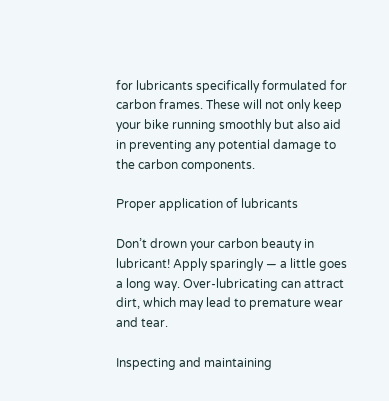for lubricants specifically formulated for carbon frames. These will not only keep your bike running smoothly but also aid in preventing any potential damage to the carbon components.

Proper application of lubricants

Don’t drown your carbon beauty in lubricant! Apply sparingly — a little goes a long way. Over-lubricating can attract dirt, which may lead to premature wear and tear.

Inspecting and maintaining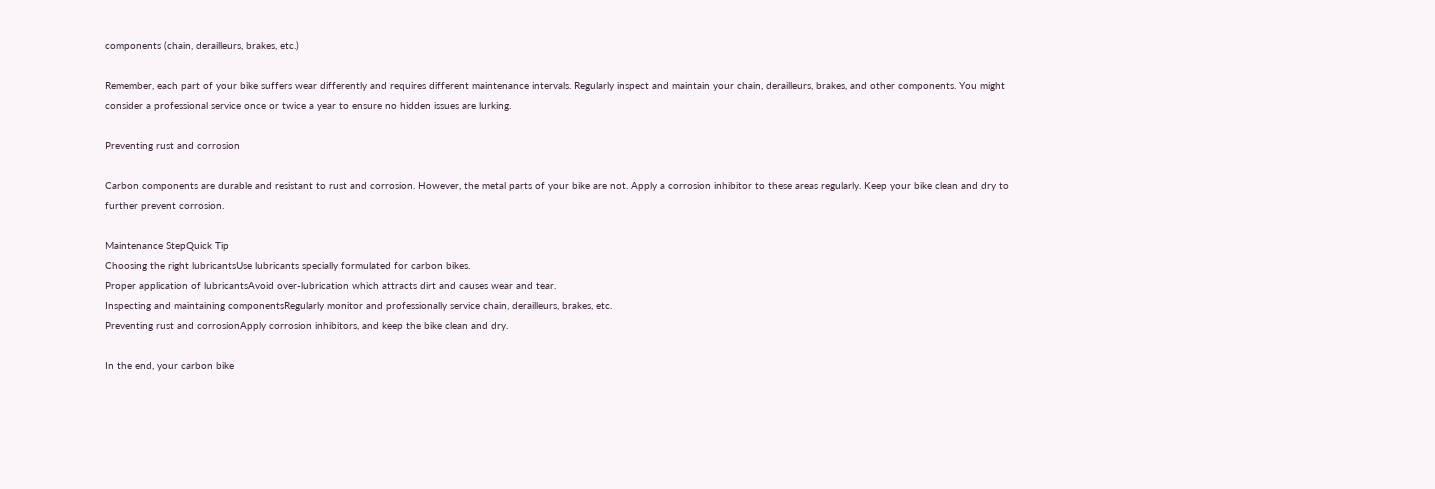components (chain, derailleurs, brakes, etc.)

Remember, each part of your bike suffers wear differently and requires different maintenance intervals. Regularly inspect and maintain your chain, derailleurs, brakes, and other components. You might consider a professional service once or twice a year to ensure no hidden issues are lurking.

Preventing rust and corrosion

Carbon components are durable and resistant to rust and corrosion. However, the metal parts of your bike are not. Apply a corrosion inhibitor to these areas regularly. Keep your bike clean and dry to further prevent corrosion.

Maintenance StepQuick Tip
Choosing the right lubricantsUse lubricants specially formulated for carbon bikes.
Proper application of lubricantsAvoid over-lubrication which attracts dirt and causes wear and tear.
Inspecting and maintaining componentsRegularly monitor and professionally service chain, derailleurs, brakes, etc.
Preventing rust and corrosionApply corrosion inhibitors, and keep the bike clean and dry.

In the end, your carbon bike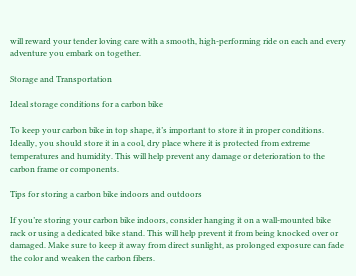will reward your tender loving care with a smooth, high-performing ride on each and every adventure you embark on together.

Storage and Transportation

Ideal storage conditions for a carbon bike

To keep your carbon bike in top shape, it’s important to store it in proper conditions. Ideally, you should store it in a cool, dry place where it is protected from extreme temperatures and humidity. This will help prevent any damage or deterioration to the carbon frame or components.

Tips for storing a carbon bike indoors and outdoors

If you’re storing your carbon bike indoors, consider hanging it on a wall-mounted bike rack or using a dedicated bike stand. This will help prevent it from being knocked over or damaged. Make sure to keep it away from direct sunlight, as prolonged exposure can fade the color and weaken the carbon fibers.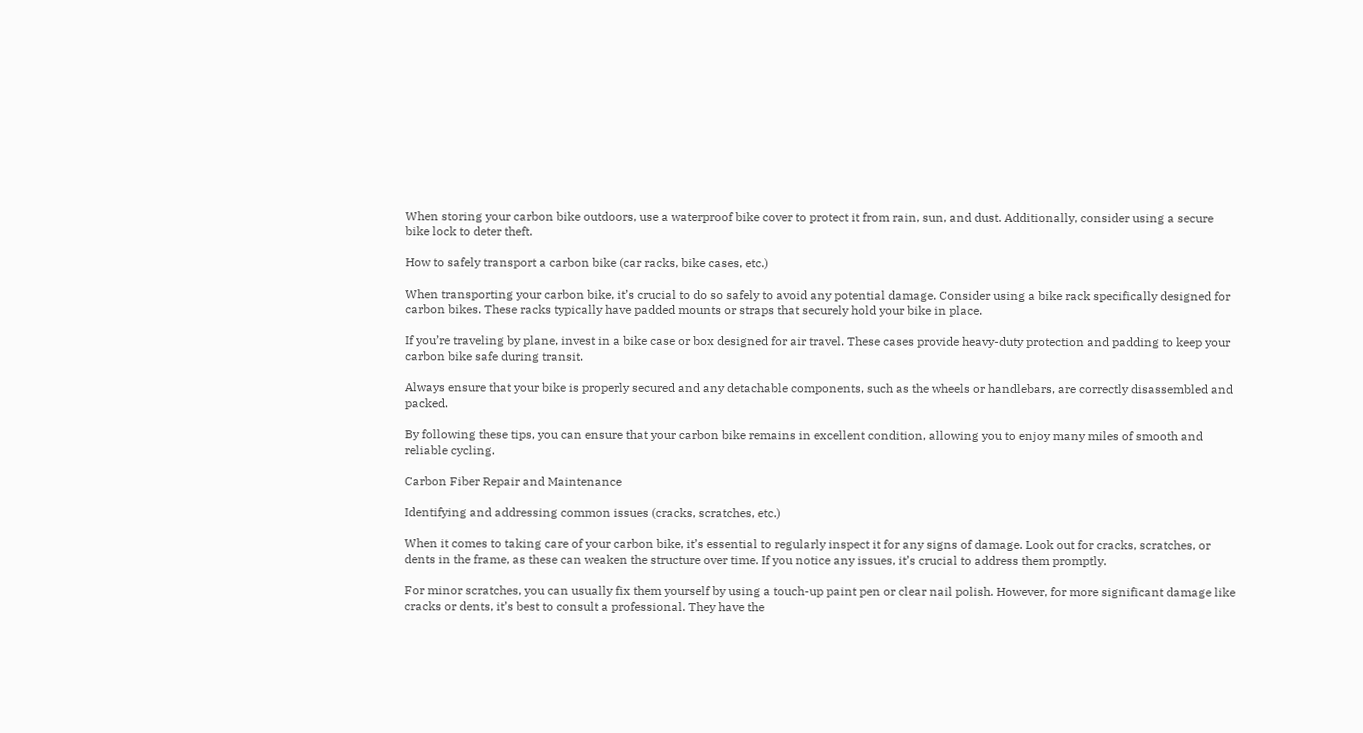When storing your carbon bike outdoors, use a waterproof bike cover to protect it from rain, sun, and dust. Additionally, consider using a secure bike lock to deter theft.

How to safely transport a carbon bike (car racks, bike cases, etc.)

When transporting your carbon bike, it’s crucial to do so safely to avoid any potential damage. Consider using a bike rack specifically designed for carbon bikes. These racks typically have padded mounts or straps that securely hold your bike in place.

If you’re traveling by plane, invest in a bike case or box designed for air travel. These cases provide heavy-duty protection and padding to keep your carbon bike safe during transit.

Always ensure that your bike is properly secured and any detachable components, such as the wheels or handlebars, are correctly disassembled and packed.

By following these tips, you can ensure that your carbon bike remains in excellent condition, allowing you to enjoy many miles of smooth and reliable cycling.

Carbon Fiber Repair and Maintenance

Identifying and addressing common issues (cracks, scratches, etc.)

When it comes to taking care of your carbon bike, it’s essential to regularly inspect it for any signs of damage. Look out for cracks, scratches, or dents in the frame, as these can weaken the structure over time. If you notice any issues, it’s crucial to address them promptly.

For minor scratches, you can usually fix them yourself by using a touch-up paint pen or clear nail polish. However, for more significant damage like cracks or dents, it’s best to consult a professional. They have the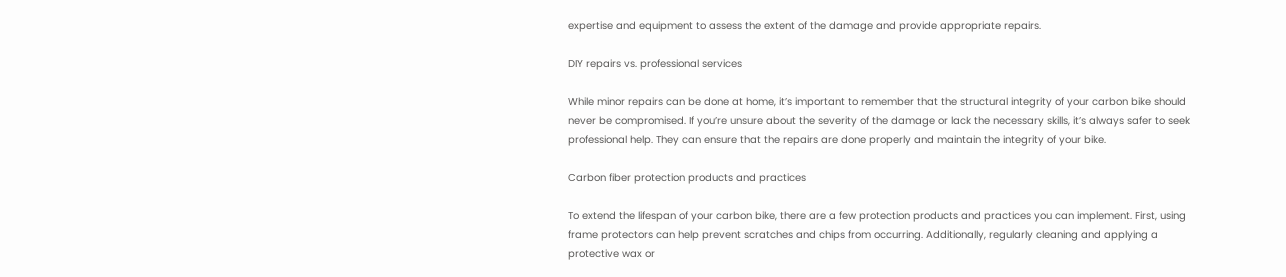expertise and equipment to assess the extent of the damage and provide appropriate repairs.

DIY repairs vs. professional services

While minor repairs can be done at home, it’s important to remember that the structural integrity of your carbon bike should never be compromised. If you’re unsure about the severity of the damage or lack the necessary skills, it’s always safer to seek professional help. They can ensure that the repairs are done properly and maintain the integrity of your bike.

Carbon fiber protection products and practices

To extend the lifespan of your carbon bike, there are a few protection products and practices you can implement. First, using frame protectors can help prevent scratches and chips from occurring. Additionally, regularly cleaning and applying a protective wax or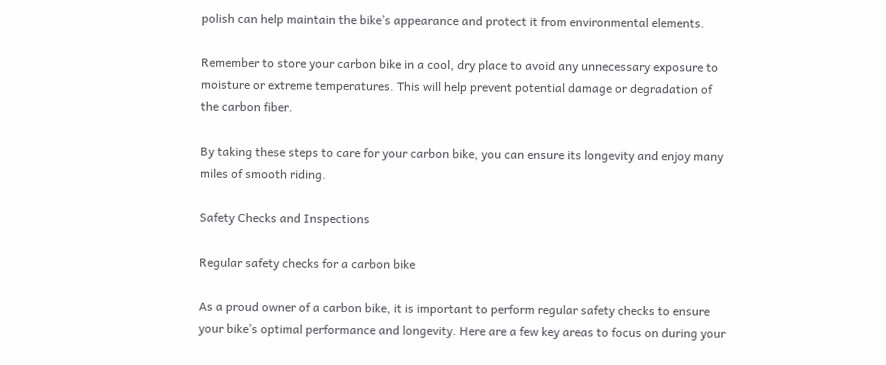polish can help maintain the bike’s appearance and protect it from environmental elements.

Remember to store your carbon bike in a cool, dry place to avoid any unnecessary exposure to moisture or extreme temperatures. This will help prevent potential damage or degradation of the carbon fiber.

By taking these steps to care for your carbon bike, you can ensure its longevity and enjoy many miles of smooth riding.

Safety Checks and Inspections

Regular safety checks for a carbon bike

As a proud owner of a carbon bike, it is important to perform regular safety checks to ensure your bike’s optimal performance and longevity. Here are a few key areas to focus on during your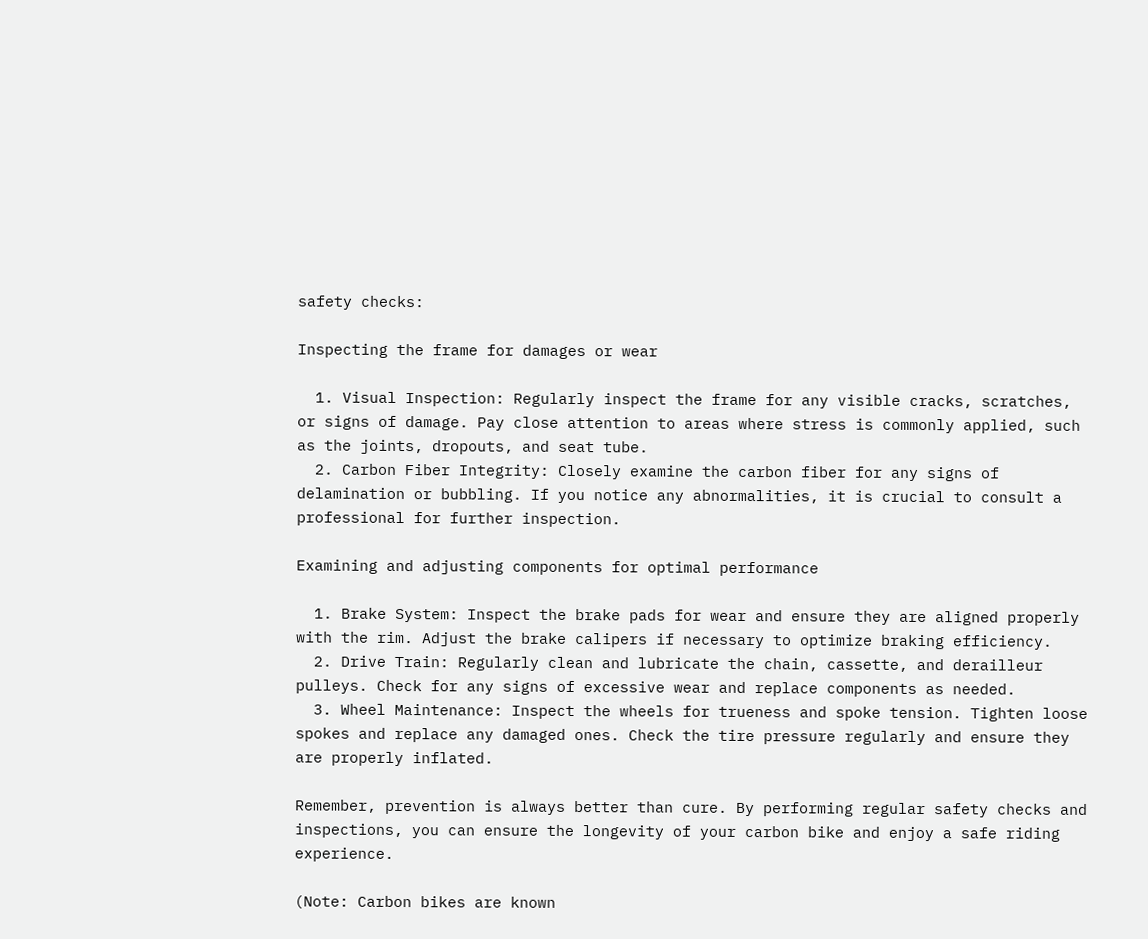safety checks:

Inspecting the frame for damages or wear

  1. Visual Inspection: Regularly inspect the frame for any visible cracks, scratches, or signs of damage. Pay close attention to areas where stress is commonly applied, such as the joints, dropouts, and seat tube.
  2. Carbon Fiber Integrity: Closely examine the carbon fiber for any signs of delamination or bubbling. If you notice any abnormalities, it is crucial to consult a professional for further inspection.

Examining and adjusting components for optimal performance

  1. Brake System: Inspect the brake pads for wear and ensure they are aligned properly with the rim. Adjust the brake calipers if necessary to optimize braking efficiency.
  2. Drive Train: Regularly clean and lubricate the chain, cassette, and derailleur pulleys. Check for any signs of excessive wear and replace components as needed.
  3. Wheel Maintenance: Inspect the wheels for trueness and spoke tension. Tighten loose spokes and replace any damaged ones. Check the tire pressure regularly and ensure they are properly inflated.

Remember, prevention is always better than cure. By performing regular safety checks and inspections, you can ensure the longevity of your carbon bike and enjoy a safe riding experience.

(Note: Carbon bikes are known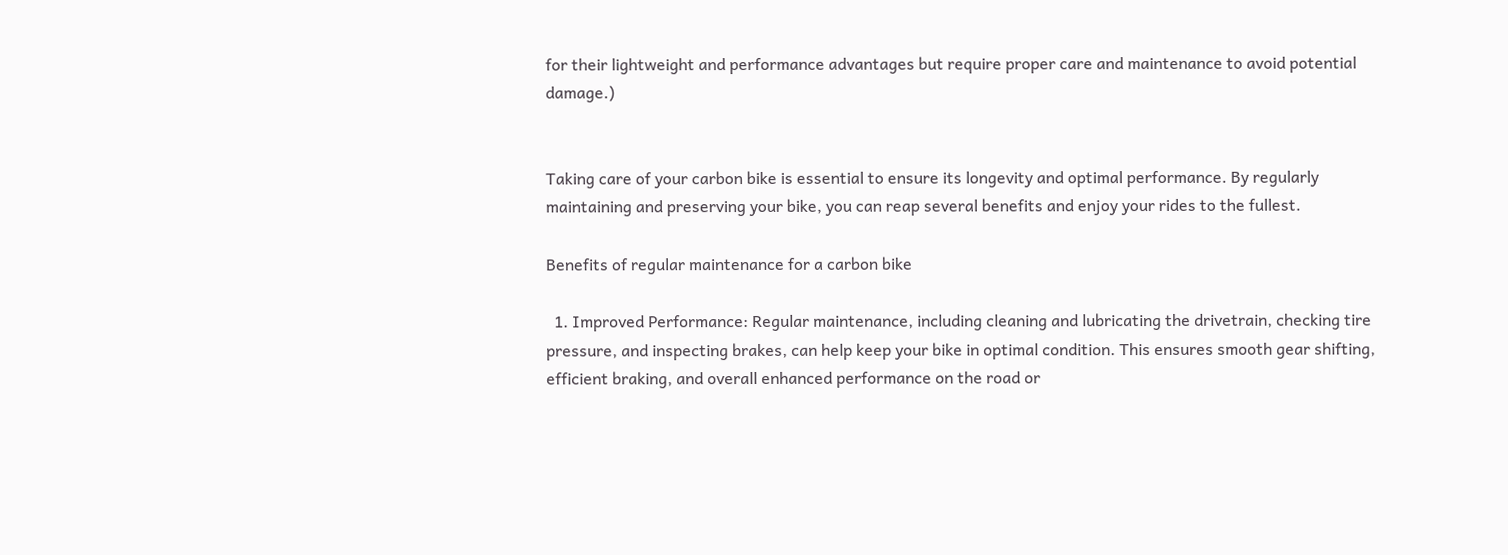for their lightweight and performance advantages but require proper care and maintenance to avoid potential damage.)


Taking care of your carbon bike is essential to ensure its longevity and optimal performance. By regularly maintaining and preserving your bike, you can reap several benefits and enjoy your rides to the fullest.

Benefits of regular maintenance for a carbon bike

  1. Improved Performance: Regular maintenance, including cleaning and lubricating the drivetrain, checking tire pressure, and inspecting brakes, can help keep your bike in optimal condition. This ensures smooth gear shifting, efficient braking, and overall enhanced performance on the road or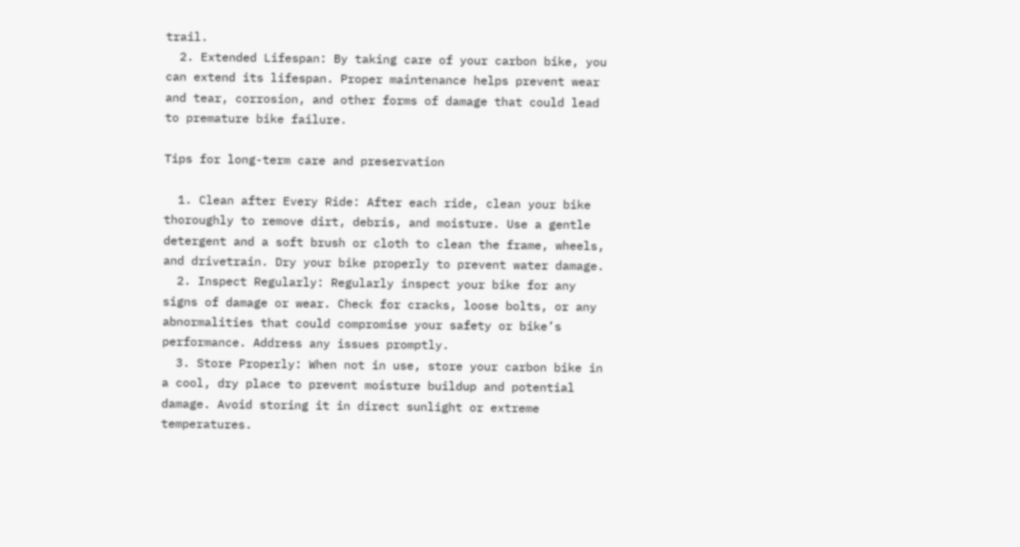trail.
  2. Extended Lifespan: By taking care of your carbon bike, you can extend its lifespan. Proper maintenance helps prevent wear and tear, corrosion, and other forms of damage that could lead to premature bike failure.

Tips for long-term care and preservation

  1. Clean after Every Ride: After each ride, clean your bike thoroughly to remove dirt, debris, and moisture. Use a gentle detergent and a soft brush or cloth to clean the frame, wheels, and drivetrain. Dry your bike properly to prevent water damage.
  2. Inspect Regularly: Regularly inspect your bike for any signs of damage or wear. Check for cracks, loose bolts, or any abnormalities that could compromise your safety or bike’s performance. Address any issues promptly.
  3. Store Properly: When not in use, store your carbon bike in a cool, dry place to prevent moisture buildup and potential damage. Avoid storing it in direct sunlight or extreme temperatures.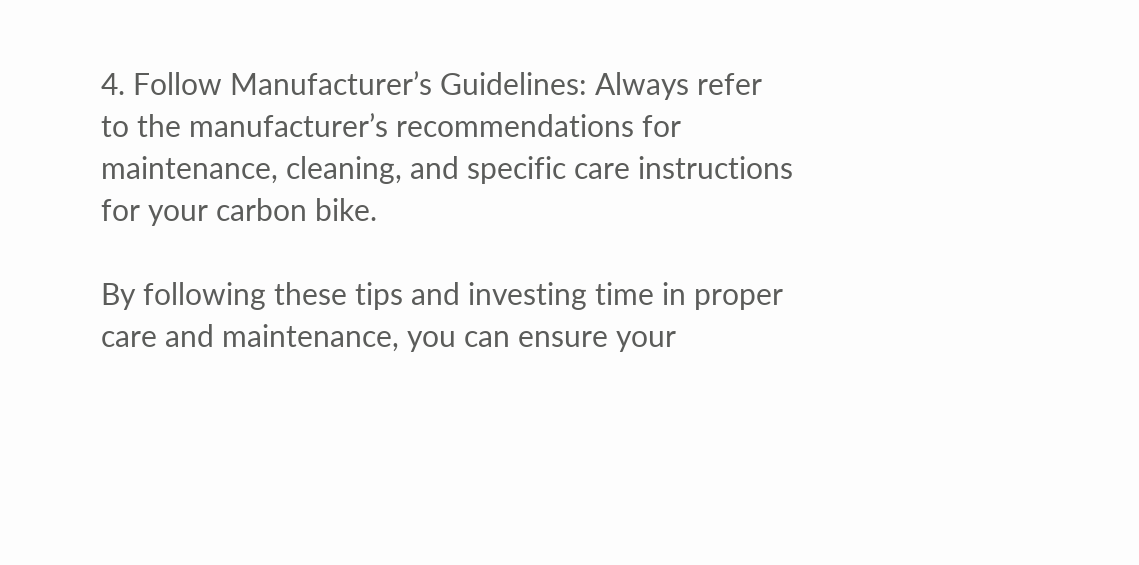4. Follow Manufacturer’s Guidelines: Always refer to the manufacturer’s recommendations for maintenance, cleaning, and specific care instructions for your carbon bike.

By following these tips and investing time in proper care and maintenance, you can ensure your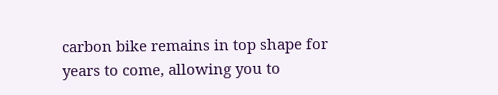carbon bike remains in top shape for years to come, allowing you to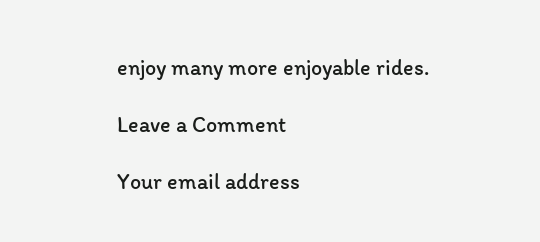enjoy many more enjoyable rides.

Leave a Comment

Your email address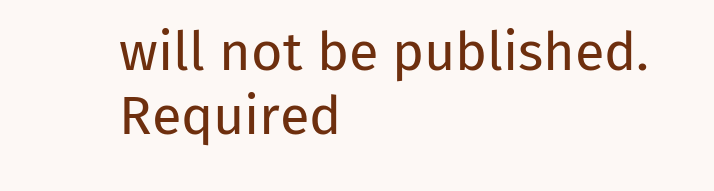will not be published. Required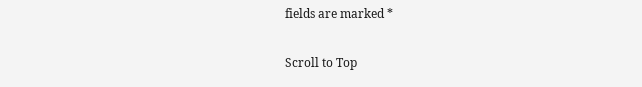fields are marked *

Scroll to Top